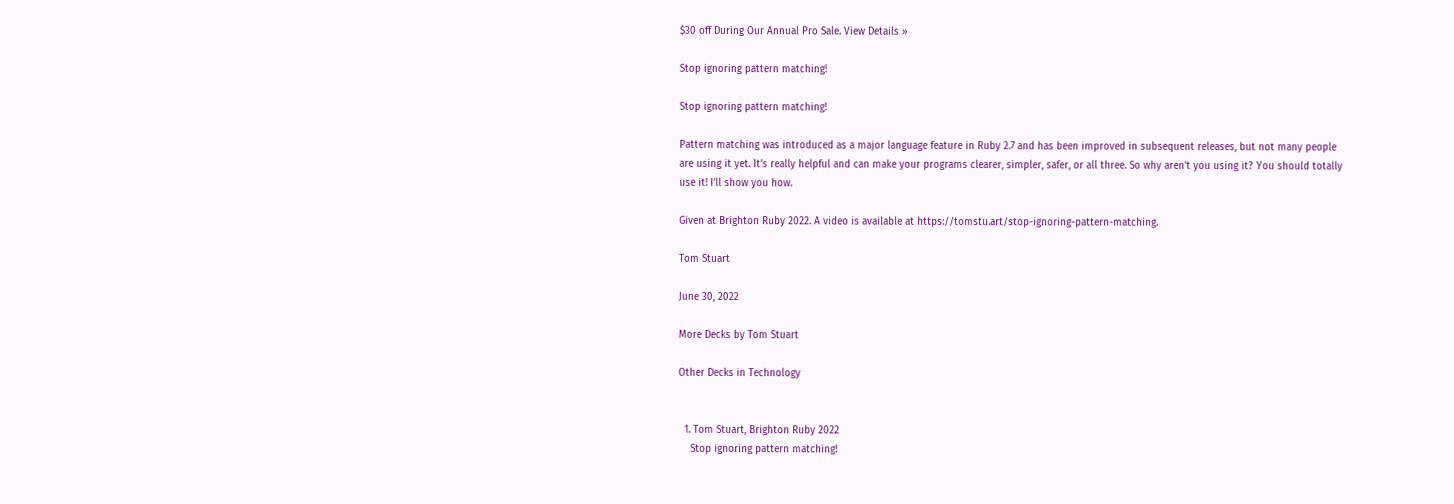$30 off During Our Annual Pro Sale. View Details »

Stop ignoring pattern matching!

Stop ignoring pattern matching!

Pattern matching was introduced as a major language feature in Ruby 2.7 and has been improved in subsequent releases, but not many people are using it yet. It’s really helpful and can make your programs clearer, simpler, safer, or all three. So why aren’t you using it? You should totally use it! I’ll show you how.

Given at Brighton Ruby 2022. A video is available at https://tomstu.art/stop-ignoring-pattern-matching.

Tom Stuart

June 30, 2022

More Decks by Tom Stuart

Other Decks in Technology


  1. Tom Stuart, Brighton Ruby 2022
    Stop ignoring pattern matching!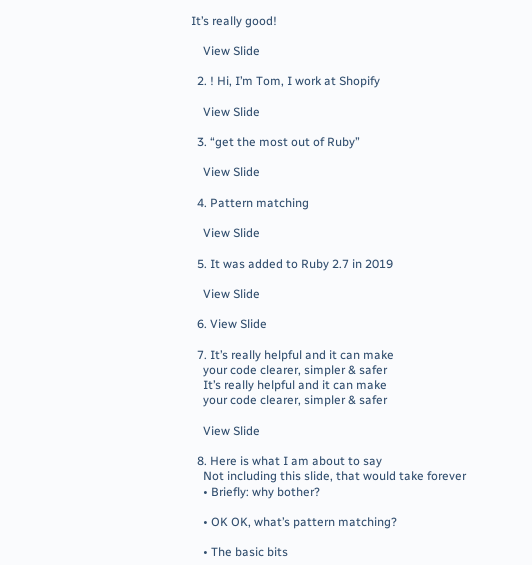It’s really good!

    View Slide

  2. ! Hi, I’m Tom, I work at Shopify

    View Slide

  3. “get the most out of Ruby”

    View Slide

  4. Pattern matching

    View Slide

  5. It was added to Ruby 2.7 in 2019

    View Slide

  6. View Slide

  7. It’s really helpful and it can make
    your code clearer, simpler & safer
    It’s really helpful and it can make
    your code clearer, simpler & safer

    View Slide

  8. Here is what I am about to say
    Not including this slide, that would take forever
    • Briefly: why bother?

    • OK OK, what’s pattern matching?

    • The basic bits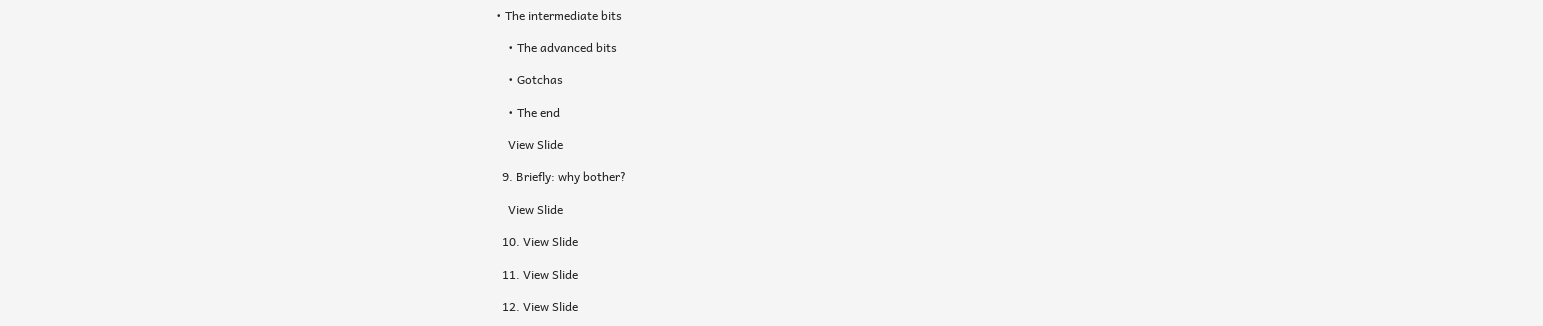• The intermediate bits

    • The advanced bits

    • Gotchas

    • The end

    View Slide

  9. Briefly: why bother?

    View Slide

  10. View Slide

  11. View Slide

  12. View Slide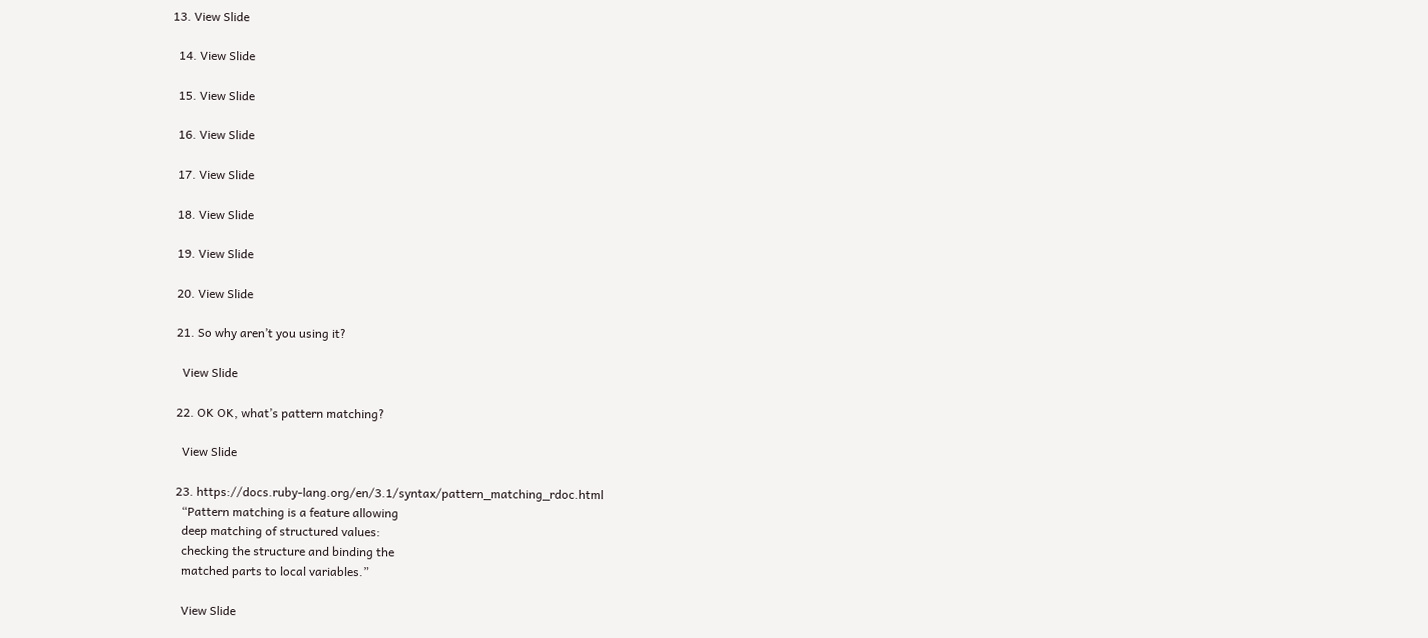13. View Slide

  14. View Slide

  15. View Slide

  16. View Slide

  17. View Slide

  18. View Slide

  19. View Slide

  20. View Slide

  21. So why aren’t you using it?

    View Slide

  22. OK OK, what’s pattern matching?

    View Slide

  23. https://docs.ruby-lang.org/en/3.1/syntax/pattern_matching_rdoc.html
    “Pattern matching is a feature allowing
    deep matching of structured values:
    checking the structure and binding the
    matched parts to local variables.”

    View Slide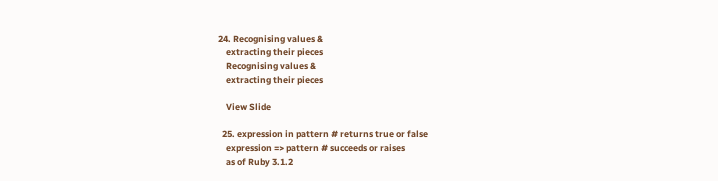24. Recognising values &
    extracting their pieces
    Recognising values &
    extracting their pieces

    View Slide

  25. expression in pattern # returns true or false
    expression => pattern # succeeds or raises
    as of Ruby 3.1.2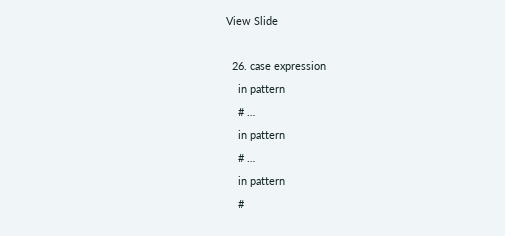View Slide

  26. case expression
    in pattern
    # …
    in pattern
    # …
    in pattern
    #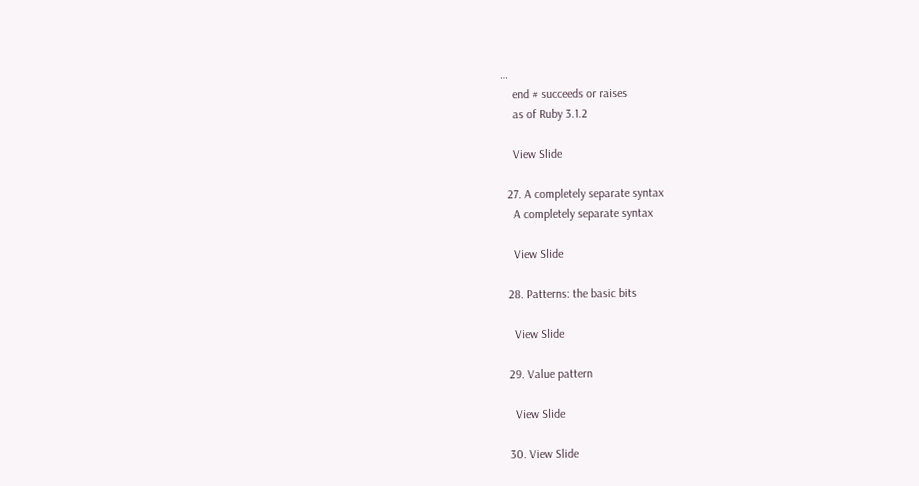…
    end # succeeds or raises
    as of Ruby 3.1.2

    View Slide

  27. A completely separate syntax
    A completely separate syntax

    View Slide

  28. Patterns: the basic bits

    View Slide

  29. Value pattern

    View Slide

  30. View Slide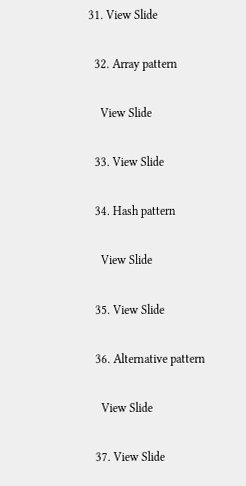31. View Slide

  32. Array pattern

    View Slide

  33. View Slide

  34. Hash pattern

    View Slide

  35. View Slide

  36. Alternative pattern

    View Slide

  37. View Slide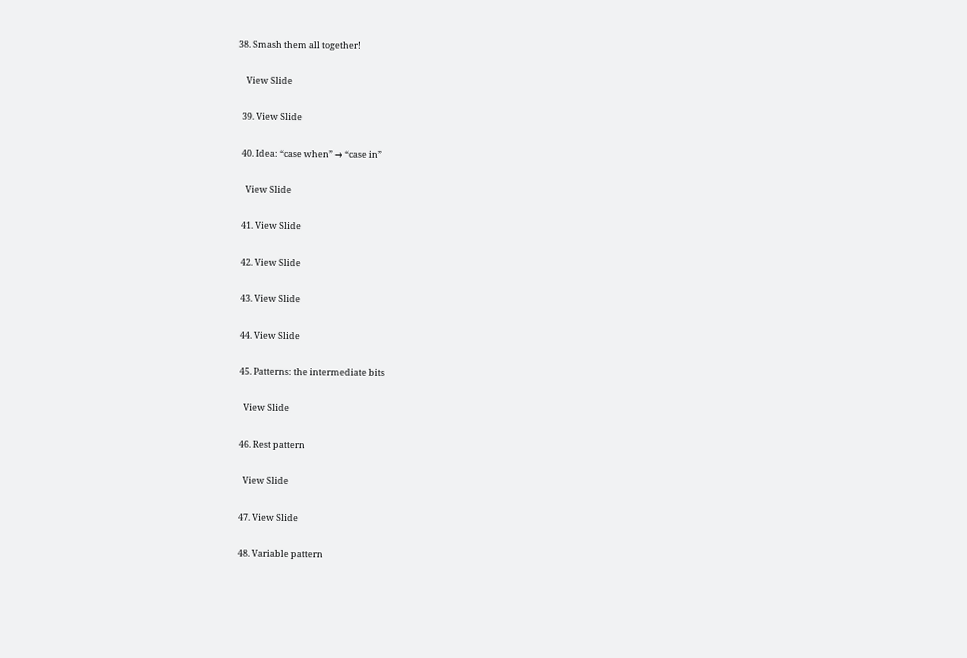38. Smash them all together!

    View Slide

  39. View Slide

  40. Idea: “case when” → “case in”

    View Slide

  41. View Slide

  42. View Slide

  43. View Slide

  44. View Slide

  45. Patterns: the intermediate bits

    View Slide

  46. Rest pattern

    View Slide

  47. View Slide

  48. Variable pattern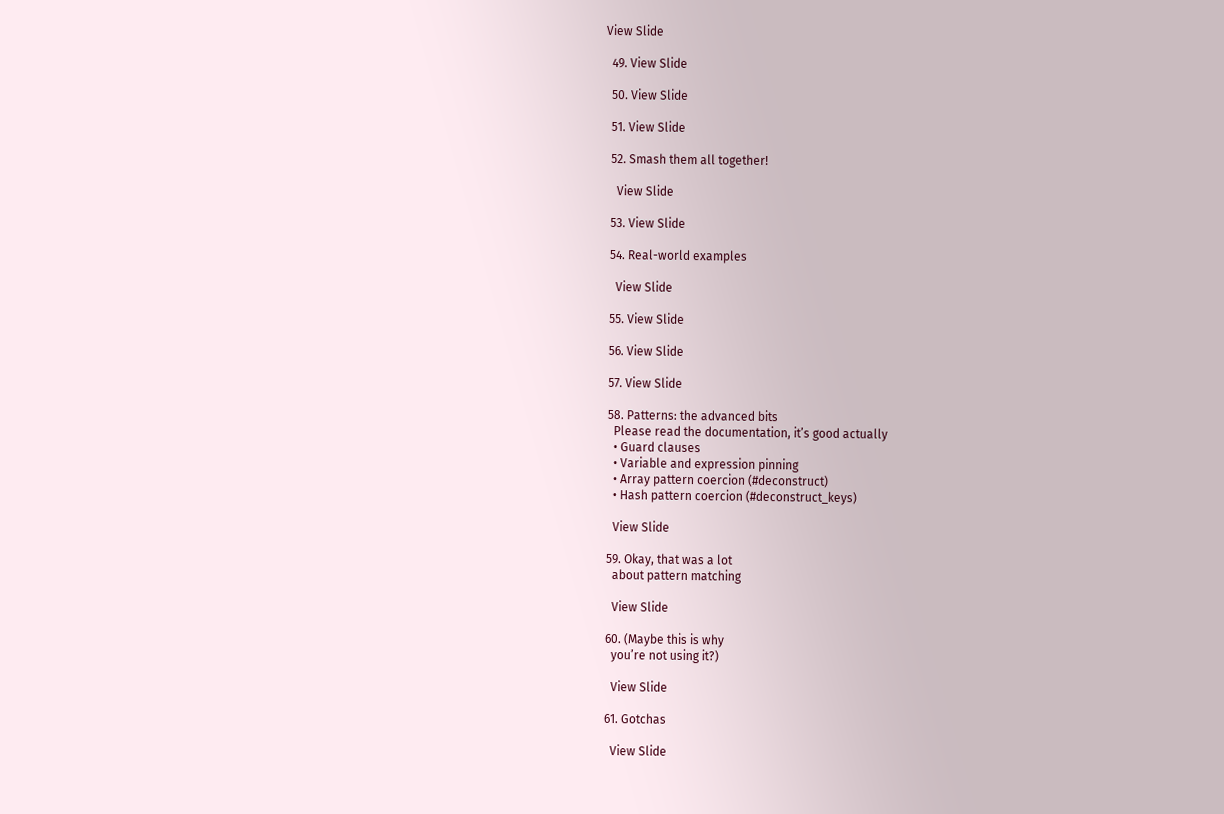View Slide

  49. View Slide

  50. View Slide

  51. View Slide

  52. Smash them all together!

    View Slide

  53. View Slide

  54. Real-world examples

    View Slide

  55. View Slide

  56. View Slide

  57. View Slide

  58. Patterns: the advanced bits
    Please read the documentation, it’s good actually
    • Guard clauses
    • Variable and expression pinning
    • Array pattern coercion (#deconstruct)
    • Hash pattern coercion (#deconstruct_keys)

    View Slide

  59. Okay, that was a lot
    about pattern matching

    View Slide

  60. (Maybe this is why
    you’re not using it?)

    View Slide

  61. Gotchas

    View Slide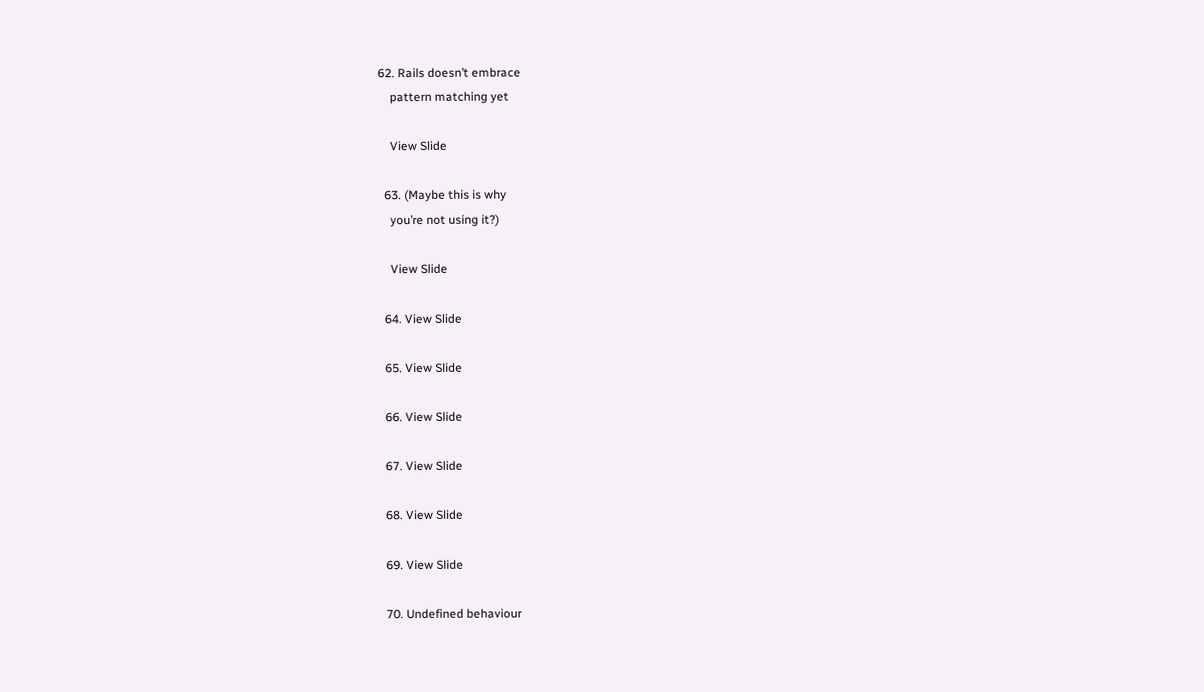62. Rails doesn’t embrace
    pattern matching yet

    View Slide

  63. (Maybe this is why
    you’re not using it?)

    View Slide

  64. View Slide

  65. View Slide

  66. View Slide

  67. View Slide

  68. View Slide

  69. View Slide

  70. Undefined behaviour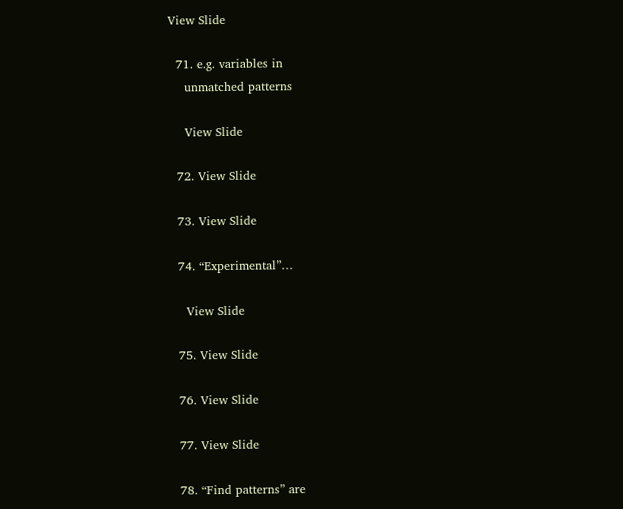View Slide

  71. e.g. variables in
    unmatched patterns

    View Slide

  72. View Slide

  73. View Slide

  74. “Experimental”…

    View Slide

  75. View Slide

  76. View Slide

  77. View Slide

  78. “Find patterns” are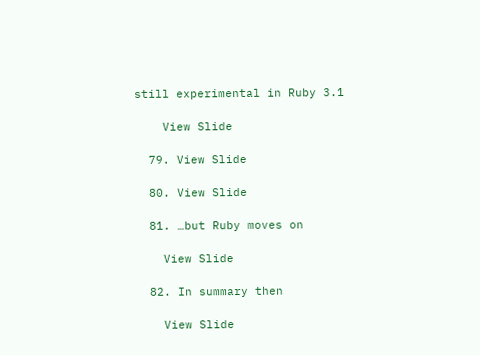still experimental in Ruby 3.1

    View Slide

  79. View Slide

  80. View Slide

  81. …but Ruby moves on

    View Slide

  82. In summary then

    View Slide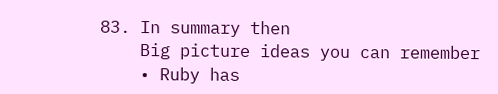83. In summary then
    Big picture ideas you can remember
    • Ruby has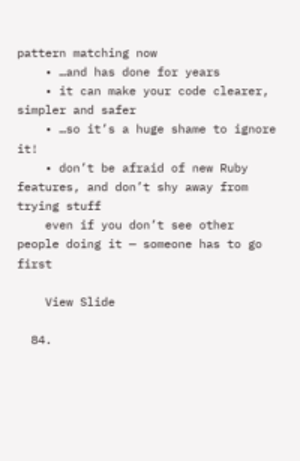pattern matching now
    • …and has done for years
    • it can make your code clearer, simpler and safer
    • …so it’s a huge shame to ignore it!
    • don’t be afraid of new Ruby features, and don’t shy away from trying stuff
    even if you don’t see other people doing it — someone has to go first

    View Slide

  84.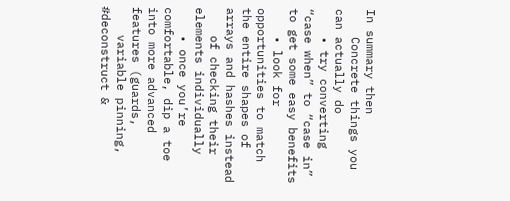In summary then
    Concrete things you can actually do
    • try converting “case when” to “case in” to get some easy benefits
    • look for opportunities to match the entire shapes of arrays and hashes instead
    of checking their elements individually
    • once you’re comfortable, dip a toe into more advanced features (guards,
    variable pinning, #deconstruct &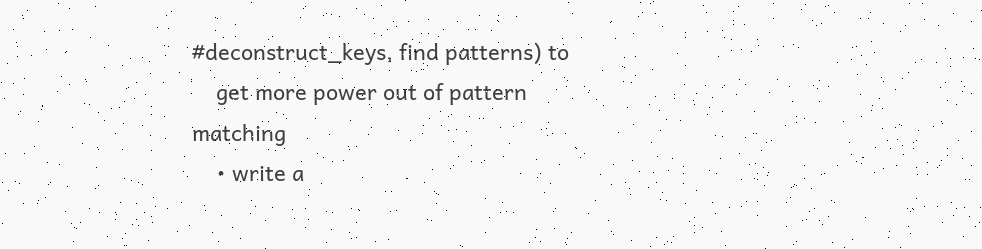#deconstruct_keys, find patterns) to
    get more power out of pattern matching
    • write a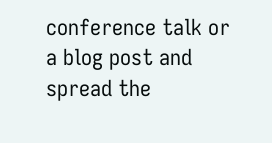conference talk or a blog post and spread the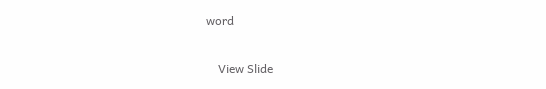word

    View Slide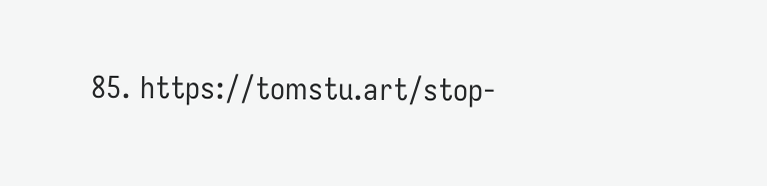85. https://tomstu.art/stop-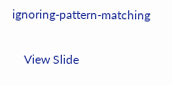ignoring-pattern-matching

    View Slide